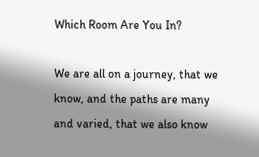Which Room Are You In?

We are all on a journey, that we know, and the paths are many and varied, that we also know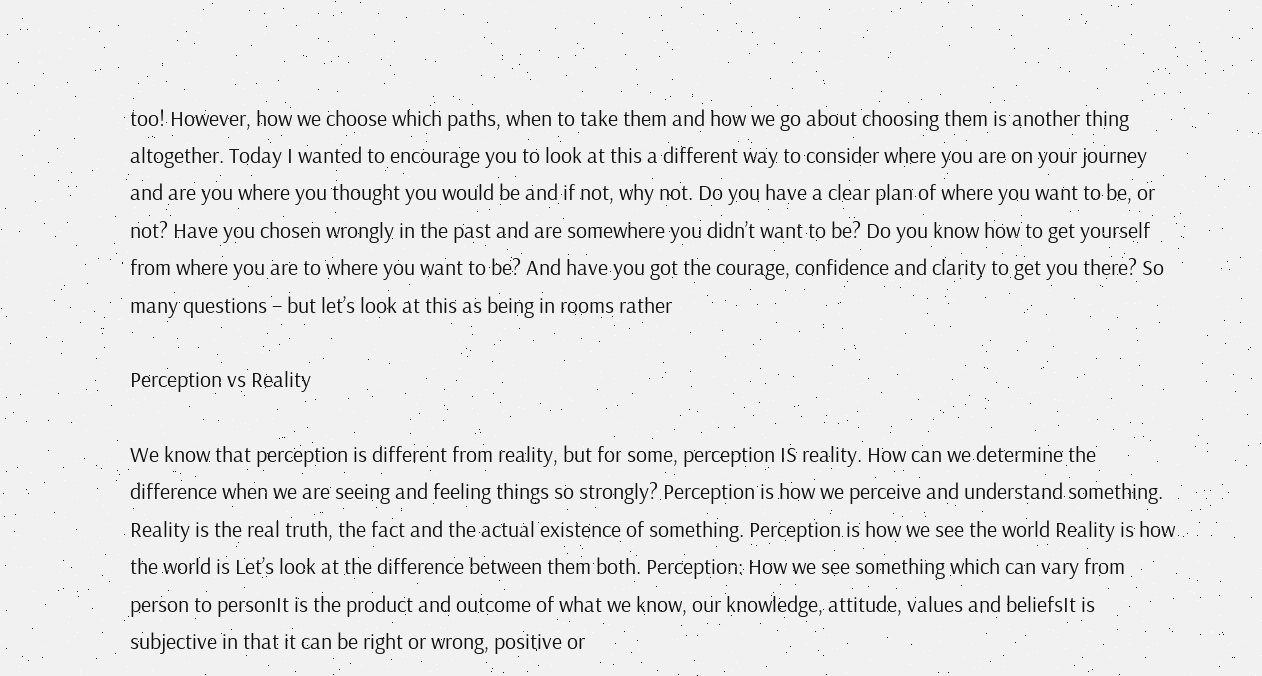too! However, how we choose which paths, when to take them and how we go about choosing them is another thing altogether. Today I wanted to encourage you to look at this a different way to consider where you are on your journey and are you where you thought you would be and if not, why not. Do you have a clear plan of where you want to be, or not? Have you chosen wrongly in the past and are somewhere you didn’t want to be? Do you know how to get yourself from where you are to where you want to be? And have you got the courage, confidence and clarity to get you there? So many questions – but let’s look at this as being in rooms rather

Perception vs Reality

We know that perception is different from reality, but for some, perception IS reality. How can we determine the difference when we are seeing and feeling things so strongly? Perception is how we perceive and understand something. Reality is the real truth, the fact and the actual existence of something. Perception is how we see the world Reality is how the world is Let’s look at the difference between them both. Perception: How we see something which can vary from person to personIt is the product and outcome of what we know, our knowledge, attitude, values and beliefsIt is subjective in that it can be right or wrong, positive or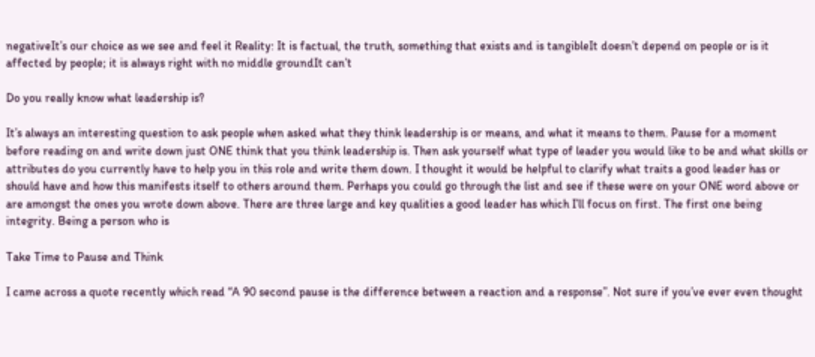negativeIt’s our choice as we see and feel it Reality: It is factual, the truth, something that exists and is tangibleIt doesn’t depend on people or is it affected by people; it is always right with no middle groundIt can’t

Do you really know what leadership is?

It’s always an interesting question to ask people when asked what they think leadership is or means, and what it means to them. Pause for a moment before reading on and write down just ONE think that you think leadership is. Then ask yourself what type of leader you would like to be and what skills or attributes do you currently have to help you in this role and write them down. I thought it would be helpful to clarify what traits a good leader has or should have and how this manifests itself to others around them. Perhaps you could go through the list and see if these were on your ONE word above or are amongst the ones you wrote down above. There are three large and key qualities a good leader has which I’ll focus on first. The first one being integrity. Being a person who is

Take Time to Pause and Think

I came across a quote recently which read “A 90 second pause is the difference between a reaction and a response”. Not sure if you’ve ever even thought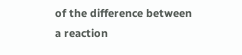of the difference between a reaction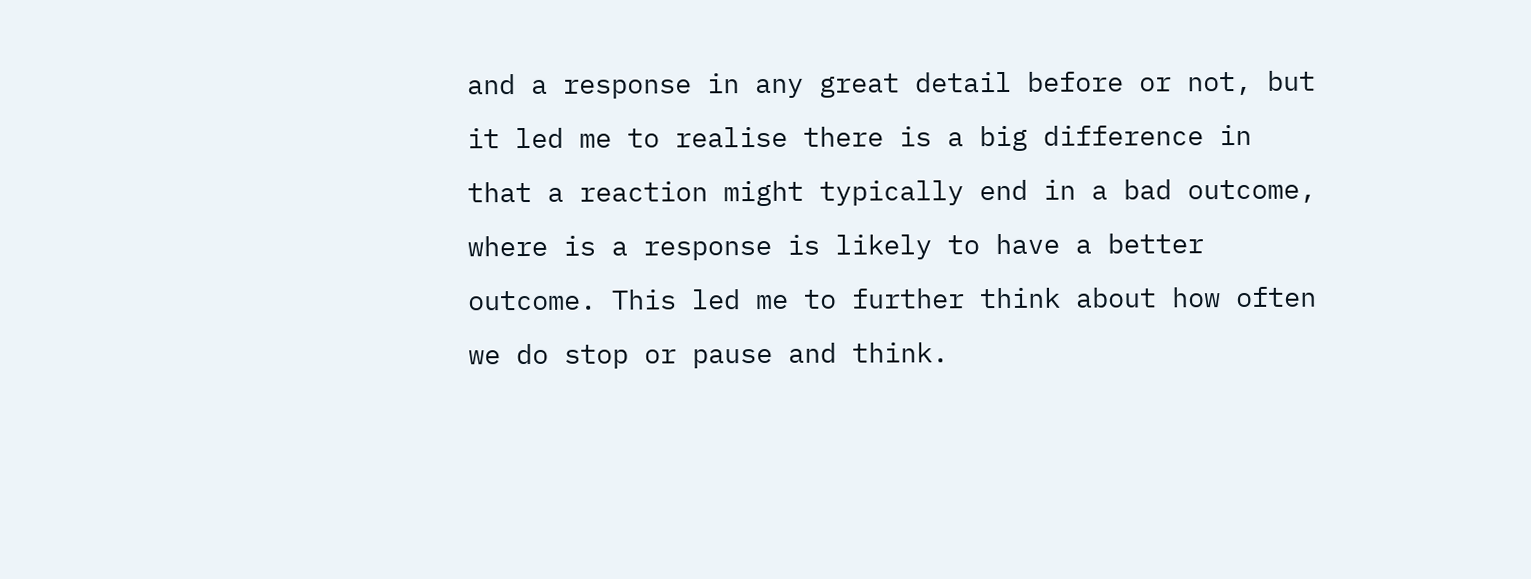and a response in any great detail before or not, but it led me to realise there is a big difference in that a reaction might typically end in a bad outcome, where is a response is likely to have a better outcome. This led me to further think about how often we do stop or pause and think.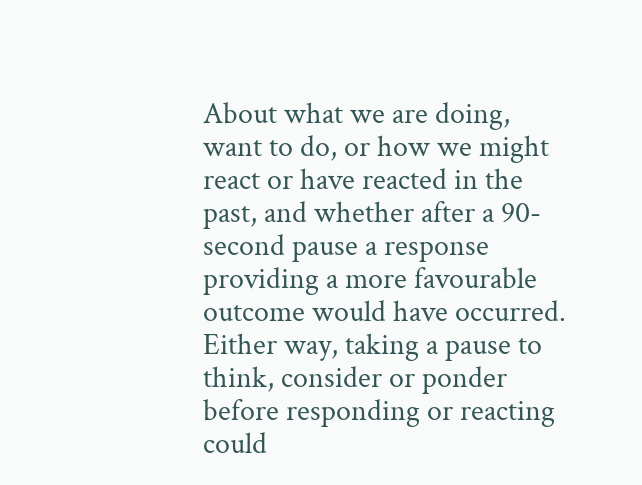About what we are doing, want to do, or how we might react or have reacted in the past, and whether after a 90-second pause a response providing a more favourable outcome would have occurred. Either way, taking a pause to think, consider or ponder before responding or reacting could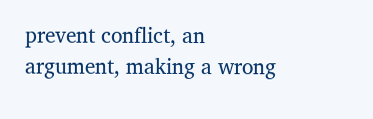prevent conflict, an argument, making a wrong